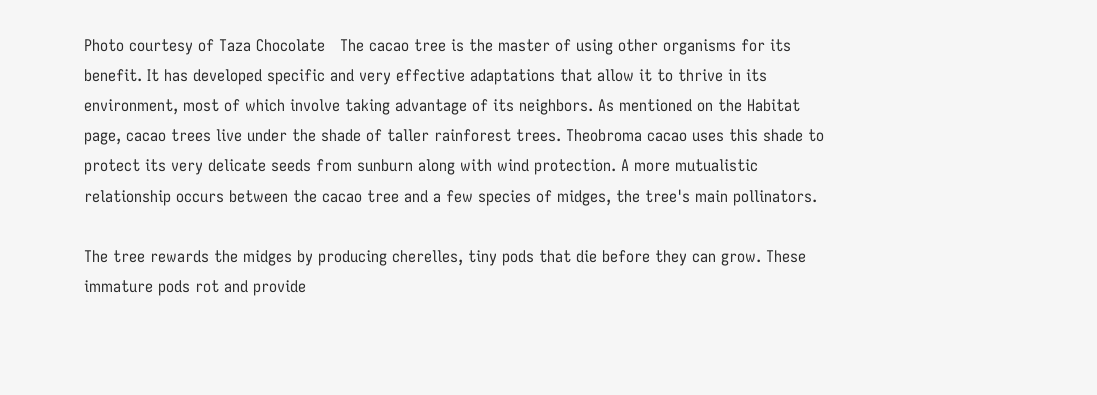Photo courtesy of Taza Chocolate   The cacao tree is the master of using other organisms for its benefit. It has developed specific and very effective adaptations that allow it to thrive in its environment, most of which involve taking advantage of its neighbors. As mentioned on the Habitat page, cacao trees live under the shade of taller rainforest trees. Theobroma cacao uses this shade to protect its very delicate seeds from sunburn along with wind protection. A more mutualistic relationship occurs between the cacao tree and a few species of midges, the tree's main pollinators.

The tree rewards the midges by producing cherelles, tiny pods that die before they can grow. These immature pods rot and provide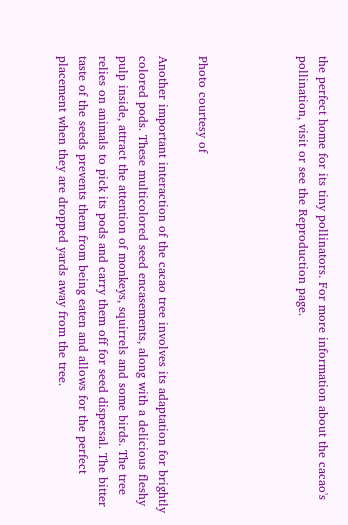the perfect home for its tiny pollinators. For more information about the cacao's pollination, visit or see the Reproduction page.




Photo courtesy of

Another important interaction of the cacao tree involves its adaptation for brightly colored pods. These multicolored seed encasements, along with a delicious fleshy pulp inside, attract the attention of monkeys, squirrels and some birds. The tree relies on animals to pick its pods and carry them off for seed dispersal. The bitter taste of the seeds prevents them from being eaten and allows for the perfect placement when they are dropped yards away from the tree.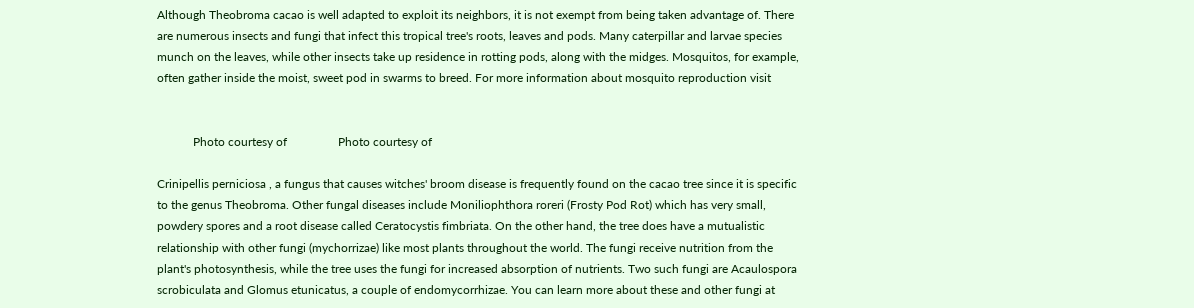Although Theobroma cacao is well adapted to exploit its neighbors, it is not exempt from being taken advantage of. There are numerous insects and fungi that infect this tropical tree's roots, leaves and pods. Many caterpillar and larvae species munch on the leaves, while other insects take up residence in rotting pods, along with the midges. Mosquitos, for example, often gather inside the moist, sweet pod in swarms to breed. For more information about mosquito reproduction visit


            Photo courtesy of                 Photo courtesy of

Crinipellis perniciosa , a fungus that causes witches' broom disease is frequently found on the cacao tree since it is specific to the genus Theobroma. Other fungal diseases include Moniliophthora roreri (Frosty Pod Rot) which has very small, powdery spores and a root disease called Ceratocystis fimbriata. On the other hand, the tree does have a mutualistic relationship with other fungi (mychorrizae) like most plants throughout the world. The fungi receive nutrition from the plant's photosynthesis, while the tree uses the fungi for increased absorption of nutrients. Two such fungi are Acaulospora scrobiculata and Glomus etunicatus, a couple of endomycorrhizae. You can learn more about these and other fungi at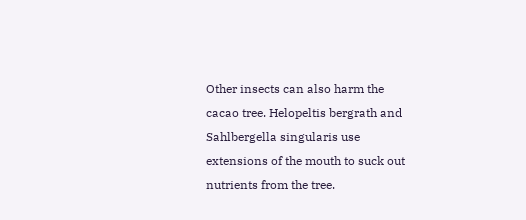Other insects can also harm the cacao tree. Helopeltis bergrath and Sahlbergella singularis use extensions of the mouth to suck out nutrients from the tree.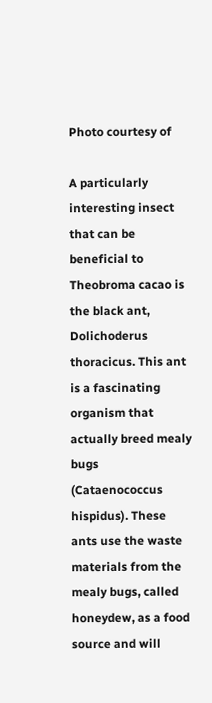Photo courtesy of

A particularly interesting insect that can be beneficial to Theobroma cacao is the black ant, Dolichoderus thoracicus. This ant is a fascinating organism that actually breed mealy  bugs (Cataenococcus hispidus). These ants use the waste materials from the mealy bugs, called honeydew, as a food source and will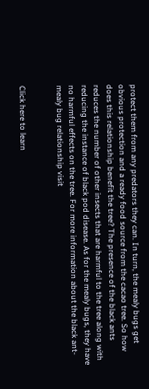protect them from any predators they can. In turn, the mealy bugs get obvious protection and a ready food source from the cacao tree. So how does this relationship benefit the tree? The presence of the black ants reduces the number of other insects that are harmful to the tree along with reducing the instance of black pod disease. As for the mealy bugs, they have no harmful effects on the tree. For more information about the black ant-mealy bug relationship visit


Click here to learn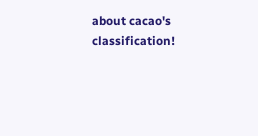about cacao's classification!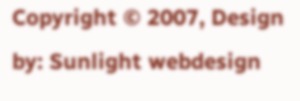Copyright © 2007, Design by: Sunlight webdesign